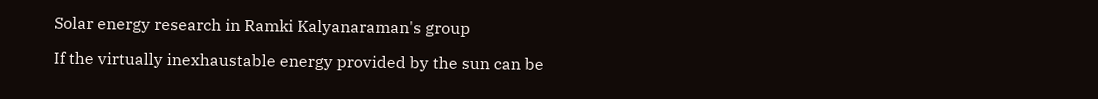Solar energy research in Ramki Kalyanaraman's group

If the virtually inexhaustable energy provided by the sun can be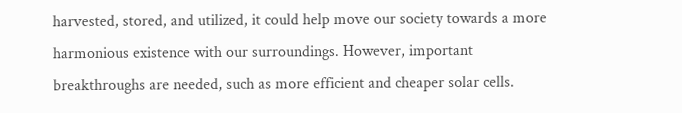harvested, stored, and utilized, it could help move our society towards a more harmonious existence with our surroundings. However, important breakthroughs are needed, such as more efficient and cheaper solar cells.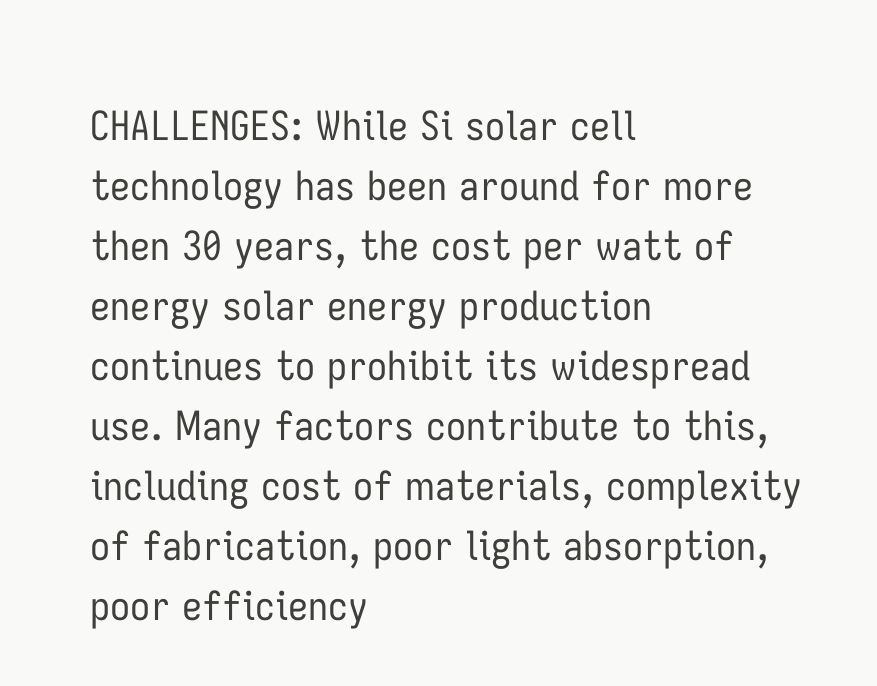CHALLENGES: While Si solar cell technology has been around for more then 30 years, the cost per watt of energy solar energy production continues to prohibit its widespread use. Many factors contribute to this, including cost of materials, complexity of fabrication, poor light absorption, poor efficiency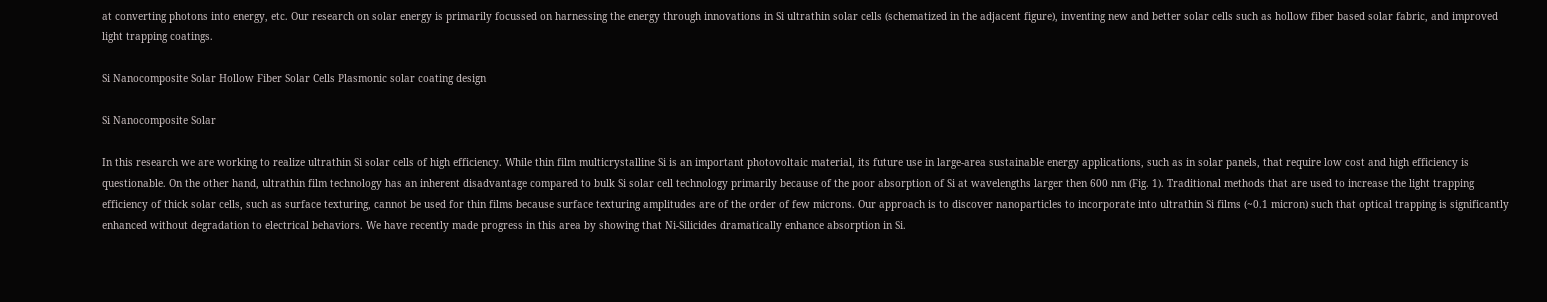at converting photons into energy, etc. Our research on solar energy is primarily focussed on harnessing the energy through innovations in Si ultrathin solar cells (schematized in the adjacent figure), inventing new and better solar cells such as hollow fiber based solar fabric, and improved light trapping coatings.

Si Nanocomposite Solar Hollow Fiber Solar Cells Plasmonic solar coating design

Si Nanocomposite Solar

In this research we are working to realize ultrathin Si solar cells of high efficiency. While thin film multicrystalline Si is an important photovoltaic material, its future use in large-area sustainable energy applications, such as in solar panels, that require low cost and high efficiency is questionable. On the other hand, ultrathin film technology has an inherent disadvantage compared to bulk Si solar cell technology primarily because of the poor absorption of Si at wavelengths larger then 600 nm (Fig. 1). Traditional methods that are used to increase the light trapping efficiency of thick solar cells, such as surface texturing, cannot be used for thin films because surface texturing amplitudes are of the order of few microns. Our approach is to discover nanoparticles to incorporate into ultrathin Si films (~0.1 micron) such that optical trapping is significantly enhanced without degradation to electrical behaviors. We have recently made progress in this area by showing that Ni-Silicides dramatically enhance absorption in Si.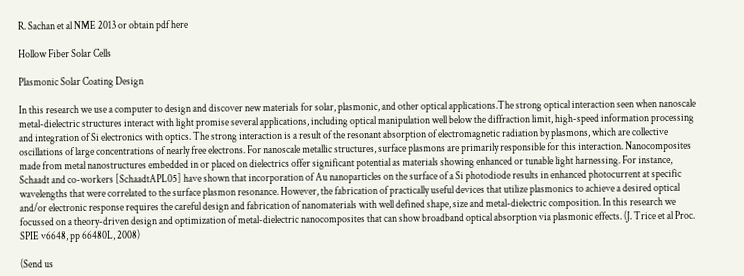R. Sachan et al NME 2013 or obtain pdf here

Hollow Fiber Solar Cells

Plasmonic Solar Coating Design

In this research we use a computer to design and discover new materials for solar, plasmonic, and other optical applications.The strong optical interaction seen when nanoscale metal-dielectric structures interact with light promise several applications, including optical manipulation well below the diffraction limit, high-speed information processing and integration of Si electronics with optics. The strong interaction is a result of the resonant absorption of electromagnetic radiation by plasmons, which are collective oscillations of large concentrations of nearly free electrons. For nanoscale metallic structures, surface plasmons are primarily responsible for this interaction. Nanocomposites made from metal nanostructures embedded in or placed on dielectrics offer significant potential as materials showing enhanced or tunable light harnessing. For instance, Schaadt and co-workers [SchaadtAPL05] have shown that incorporation of Au nanoparticles on the surface of a Si photodiode results in enhanced photocurrent at specific wavelengths that were correlated to the surface plasmon resonance. However, the fabrication of practically useful devices that utilize plasmonics to achieve a desired optical and/or electronic response requires the careful design and fabrication of nanomaterials with well defined shape, size and metal-dielectric composition. In this research we focussed on a theory-driven design and optimization of metal-dielectric nanocomposites that can show broadband optical absorption via plasmonic effects. (J. Trice et al Proc. SPIE v6648, pp 66480L, 2008)

(Send us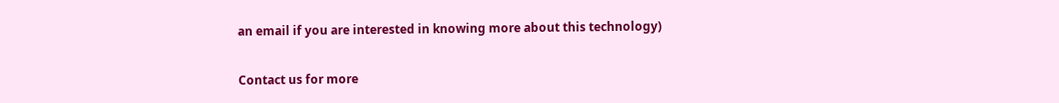an email if you are interested in knowing more about this technology)

Contact us for more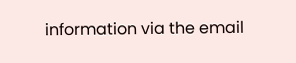information via the email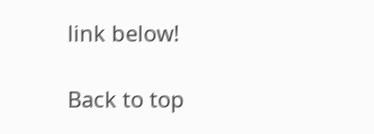link below!

Back to top